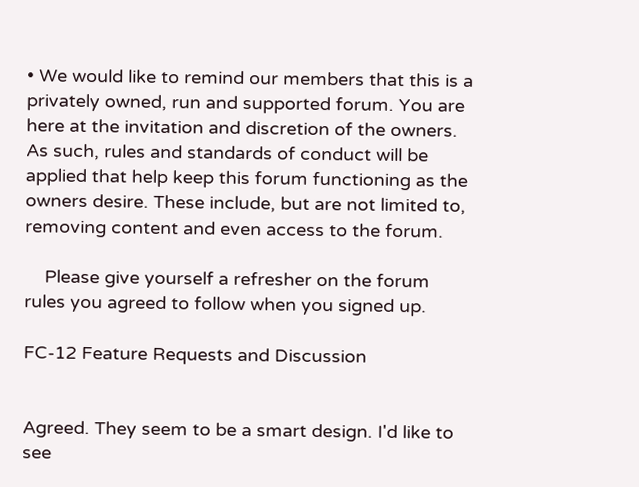• We would like to remind our members that this is a privately owned, run and supported forum. You are here at the invitation and discretion of the owners. As such, rules and standards of conduct will be applied that help keep this forum functioning as the owners desire. These include, but are not limited to, removing content and even access to the forum.

    Please give yourself a refresher on the forum rules you agreed to follow when you signed up.

FC-12 Feature Requests and Discussion


Agreed. They seem to be a smart design. I'd like to see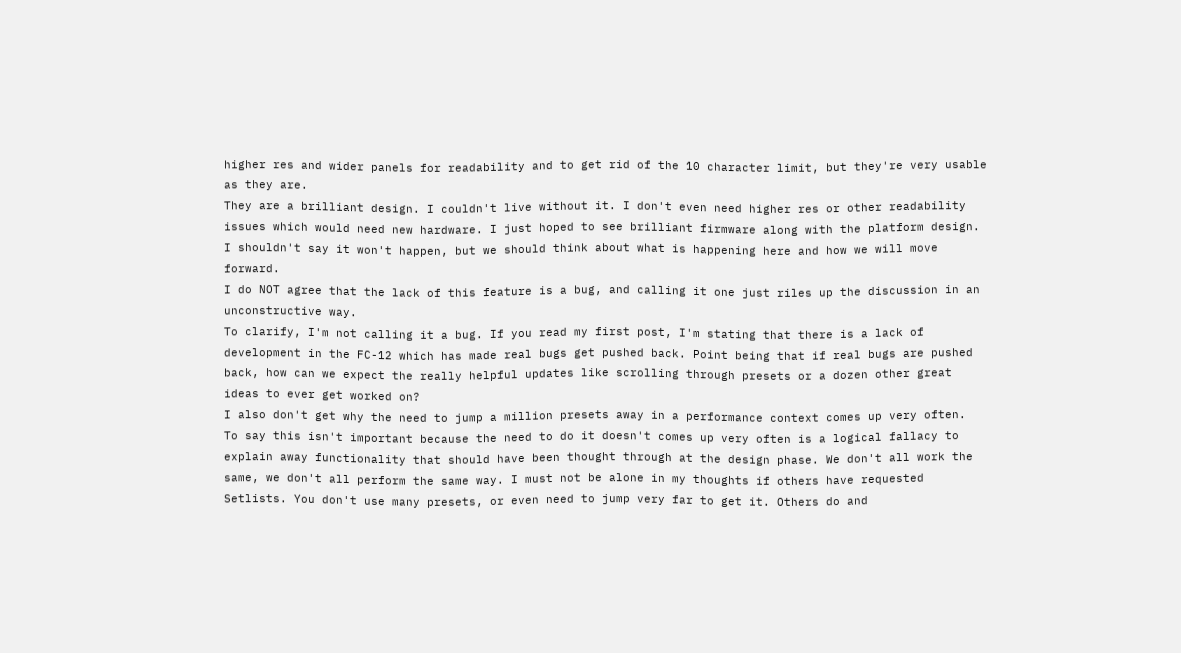higher res and wider panels for readability and to get rid of the 10 character limit, but they're very usable as they are.
They are a brilliant design. I couldn't live without it. I don't even need higher res or other readability issues which would need new hardware. I just hoped to see brilliant firmware along with the platform design. I shouldn't say it won't happen, but we should think about what is happening here and how we will move forward.
I do NOT agree that the lack of this feature is a bug, and calling it one just riles up the discussion in an unconstructive way.
To clarify, I'm not calling it a bug. If you read my first post, I'm stating that there is a lack of development in the FC-12 which has made real bugs get pushed back. Point being that if real bugs are pushed back, how can we expect the really helpful updates like scrolling through presets or a dozen other great ideas to ever get worked on?
I also don't get why the need to jump a million presets away in a performance context comes up very often.
To say this isn't important because the need to do it doesn't comes up very often is a logical fallacy to explain away functionality that should have been thought through at the design phase. We don't all work the same, we don't all perform the same way. I must not be alone in my thoughts if others have requested Setlists. You don't use many presets, or even need to jump very far to get it. Others do and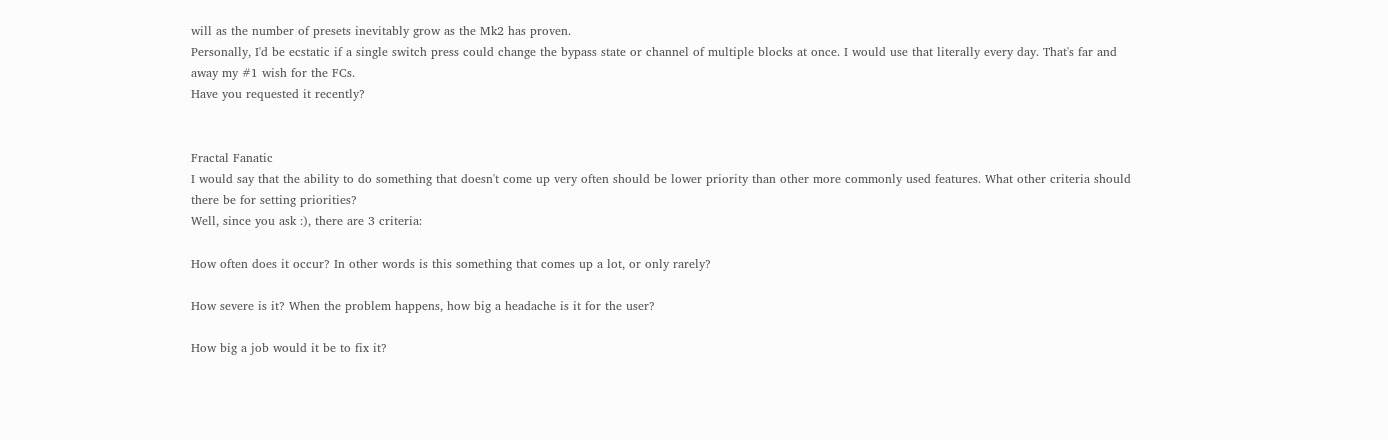will as the number of presets inevitably grow as the Mk2 has proven.
Personally, I'd be ecstatic if a single switch press could change the bypass state or channel of multiple blocks at once. I would use that literally every day. That's far and away my #1 wish for the FCs.
Have you requested it recently?


Fractal Fanatic
I would say that the ability to do something that doesn't come up very often should be lower priority than other more commonly used features. What other criteria should there be for setting priorities?
Well, since you ask :), there are 3 criteria:

How often does it occur? In other words is this something that comes up a lot, or only rarely?

How severe is it? When the problem happens, how big a headache is it for the user?

How big a job would it be to fix it?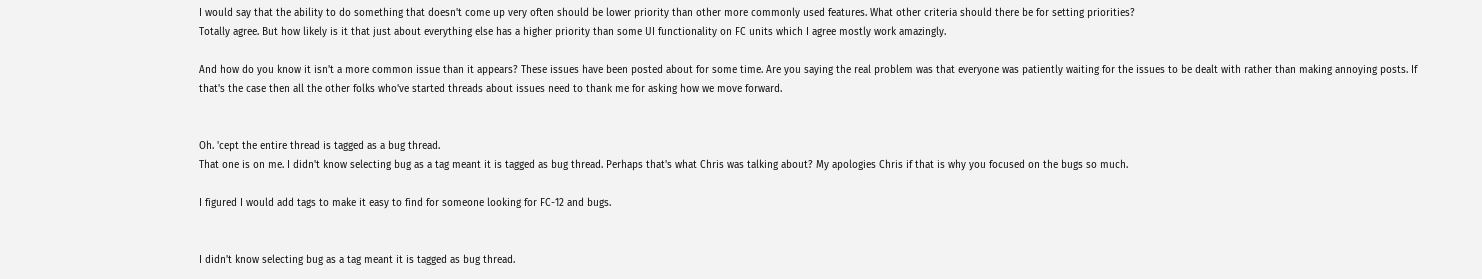I would say that the ability to do something that doesn't come up very often should be lower priority than other more commonly used features. What other criteria should there be for setting priorities?
Totally agree. But how likely is it that just about everything else has a higher priority than some UI functionality on FC units which I agree mostly work amazingly.

And how do you know it isn't a more common issue than it appears? These issues have been posted about for some time. Are you saying the real problem was that everyone was patiently waiting for the issues to be dealt with rather than making annoying posts. If that's the case then all the other folks who've started threads about issues need to thank me for asking how we move forward.


Oh. 'cept the entire thread is tagged as a bug thread.
That one is on me. I didn't know selecting bug as a tag meant it is tagged as bug thread. Perhaps that's what Chris was talking about? My apologies Chris if that is why you focused on the bugs so much.

I figured I would add tags to make it easy to find for someone looking for FC-12 and bugs.


I didn't know selecting bug as a tag meant it is tagged as bug thread.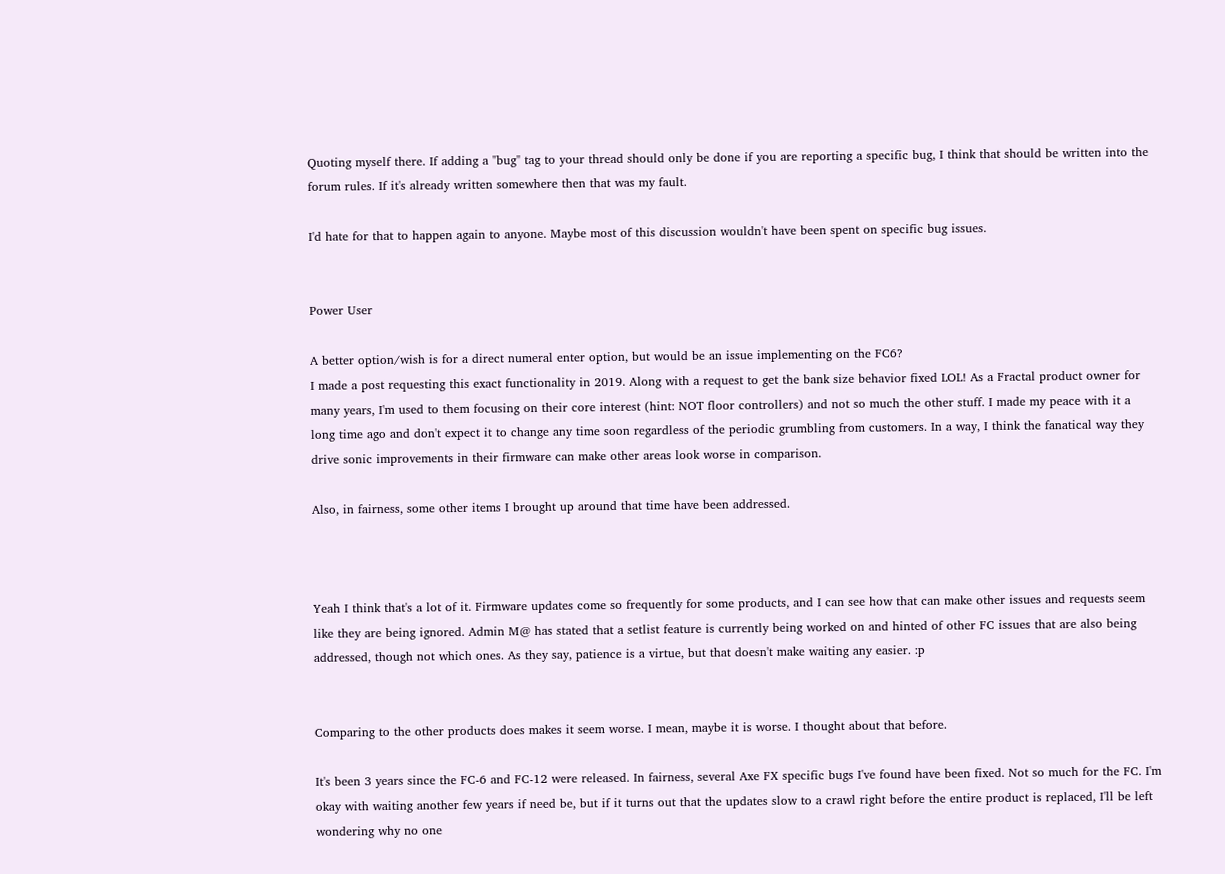Quoting myself there. If adding a "bug" tag to your thread should only be done if you are reporting a specific bug, I think that should be written into the forum rules. If it's already written somewhere then that was my fault.

I'd hate for that to happen again to anyone. Maybe most of this discussion wouldn't have been spent on specific bug issues.


Power User

A better option/wish is for a direct numeral enter option, but would be an issue implementing on the FC6?
I made a post requesting this exact functionality in 2019. Along with a request to get the bank size behavior fixed LOL! As a Fractal product owner for many years, I'm used to them focusing on their core interest (hint: NOT floor controllers) and not so much the other stuff. I made my peace with it a long time ago and don't expect it to change any time soon regardless of the periodic grumbling from customers. In a way, I think the fanatical way they drive sonic improvements in their firmware can make other areas look worse in comparison.

Also, in fairness, some other items I brought up around that time have been addressed.



Yeah I think that's a lot of it. Firmware updates come so frequently for some products, and I can see how that can make other issues and requests seem like they are being ignored. Admin M@ has stated that a setlist feature is currently being worked on and hinted of other FC issues that are also being addressed, though not which ones. As they say, patience is a virtue, but that doesn't make waiting any easier. :p


Comparing to the other products does makes it seem worse. I mean, maybe it is worse. I thought about that before.

It's been 3 years since the FC-6 and FC-12 were released. In fairness, several Axe FX specific bugs I've found have been fixed. Not so much for the FC. I'm okay with waiting another few years if need be, but if it turns out that the updates slow to a crawl right before the entire product is replaced, I'll be left wondering why no one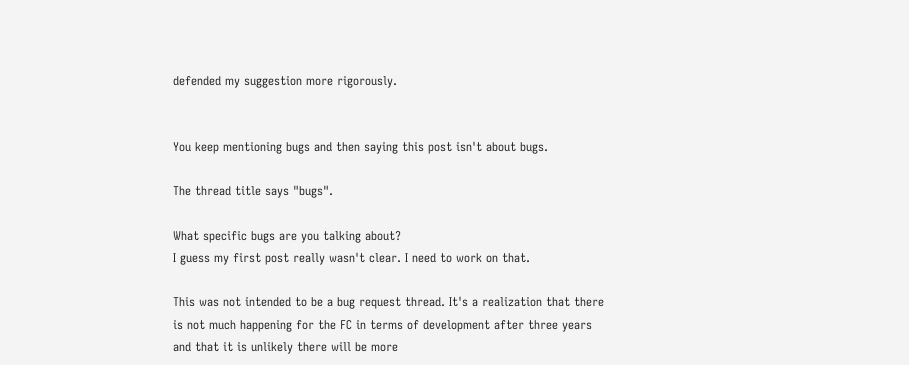defended my suggestion more rigorously.


You keep mentioning bugs and then saying this post isn't about bugs.

The thread title says "bugs".

What specific bugs are you talking about?
I guess my first post really wasn't clear. I need to work on that.

This was not intended to be a bug request thread. It's a realization that there is not much happening for the FC in terms of development after three years and that it is unlikely there will be more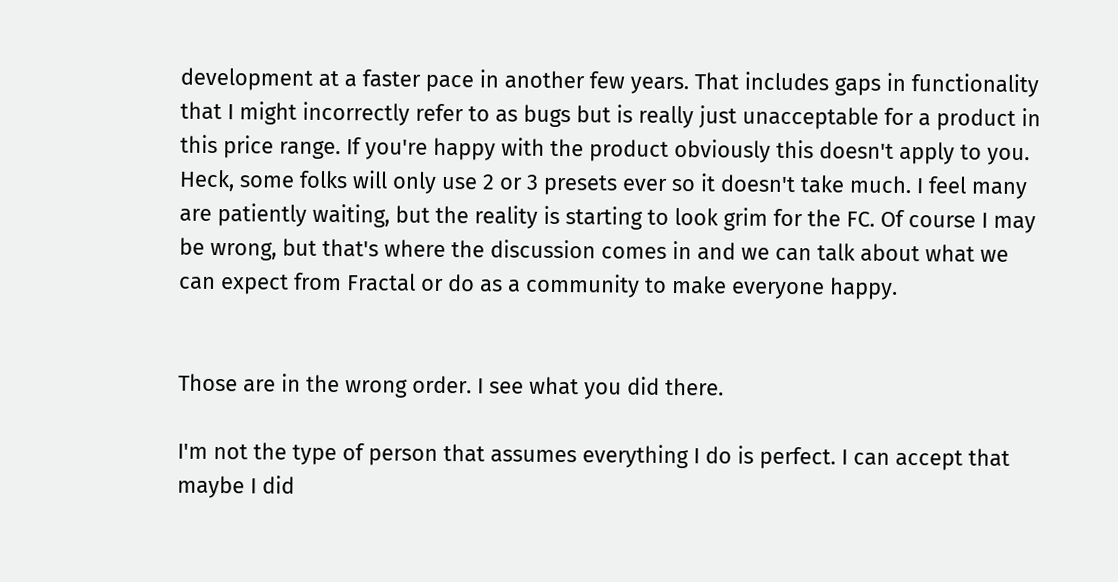development at a faster pace in another few years. That includes gaps in functionality that I might incorrectly refer to as bugs but is really just unacceptable for a product in this price range. If you're happy with the product obviously this doesn't apply to you. Heck, some folks will only use 2 or 3 presets ever so it doesn't take much. I feel many are patiently waiting, but the reality is starting to look grim for the FC. Of course I may be wrong, but that's where the discussion comes in and we can talk about what we can expect from Fractal or do as a community to make everyone happy.


Those are in the wrong order. I see what you did there.

I'm not the type of person that assumes everything I do is perfect. I can accept that maybe I did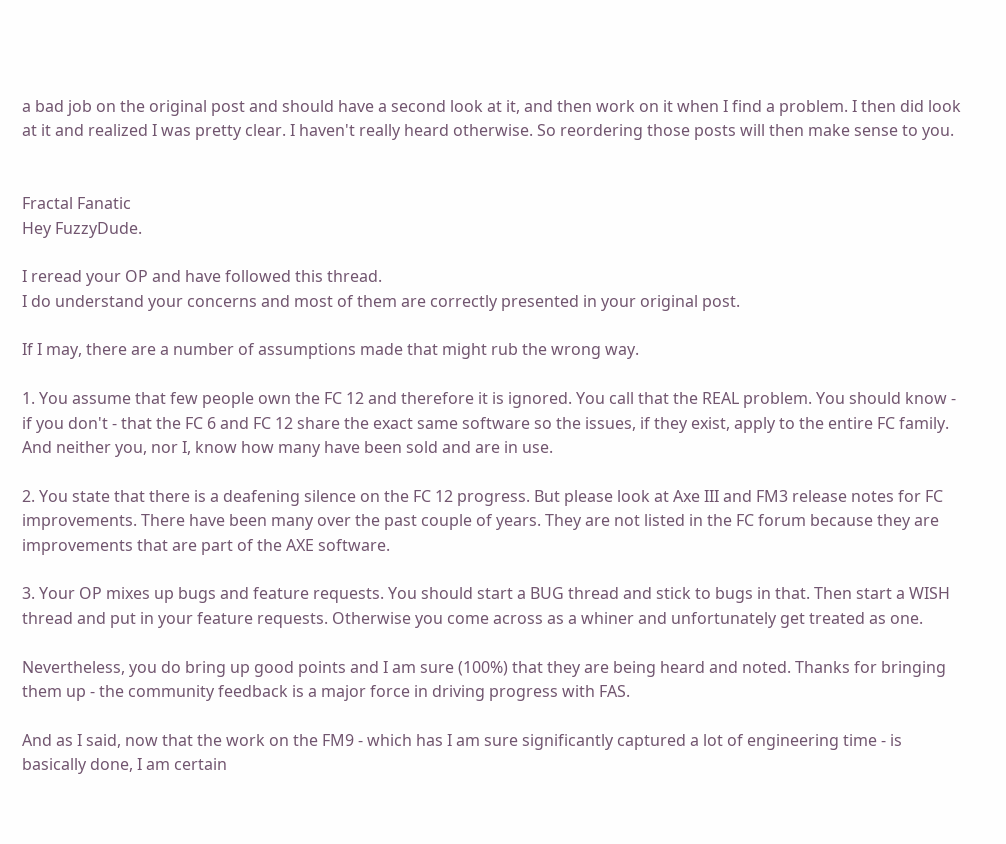a bad job on the original post and should have a second look at it, and then work on it when I find a problem. I then did look at it and realized I was pretty clear. I haven't really heard otherwise. So reordering those posts will then make sense to you.


Fractal Fanatic
Hey FuzzyDude.

I reread your OP and have followed this thread.
I do understand your concerns and most of them are correctly presented in your original post.

If I may, there are a number of assumptions made that might rub the wrong way.

1. You assume that few people own the FC 12 and therefore it is ignored. You call that the REAL problem. You should know - if you don't - that the FC 6 and FC 12 share the exact same software so the issues, if they exist, apply to the entire FC family. And neither you, nor I, know how many have been sold and are in use.

2. You state that there is a deafening silence on the FC 12 progress. But please look at Axe III and FM3 release notes for FC improvements. There have been many over the past couple of years. They are not listed in the FC forum because they are improvements that are part of the AXE software.

3. Your OP mixes up bugs and feature requests. You should start a BUG thread and stick to bugs in that. Then start a WISH thread and put in your feature requests. Otherwise you come across as a whiner and unfortunately get treated as one.

Nevertheless, you do bring up good points and I am sure (100%) that they are being heard and noted. Thanks for bringing them up - the community feedback is a major force in driving progress with FAS.

And as I said, now that the work on the FM9 - which has I am sure significantly captured a lot of engineering time - is basically done, I am certain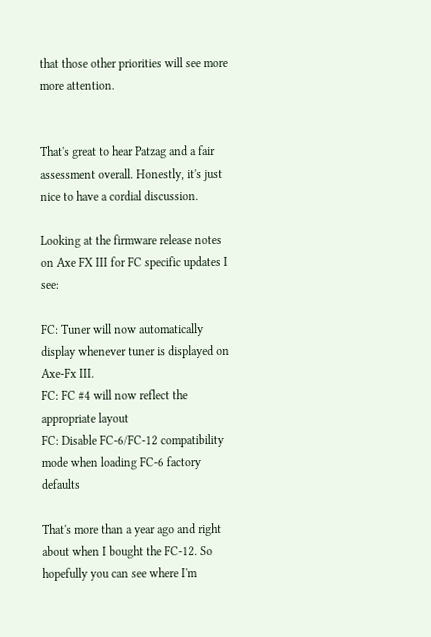that those other priorities will see more more attention.


That's great to hear Patzag and a fair assessment overall. Honestly, it's just nice to have a cordial discussion.

Looking at the firmware release notes on Axe FX III for FC specific updates I see:

FC: Tuner will now automatically display whenever tuner is displayed on Axe-Fx III.
FC: FC #4 will now reflect the appropriate layout
FC: Disable FC-6/FC-12 compatibility mode when loading FC-6 factory defaults

That's more than a year ago and right about when I bought the FC-12. So hopefully you can see where I'm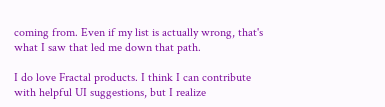coming from. Even if my list is actually wrong, that's what I saw that led me down that path.

I do love Fractal products. I think I can contribute with helpful UI suggestions, but I realize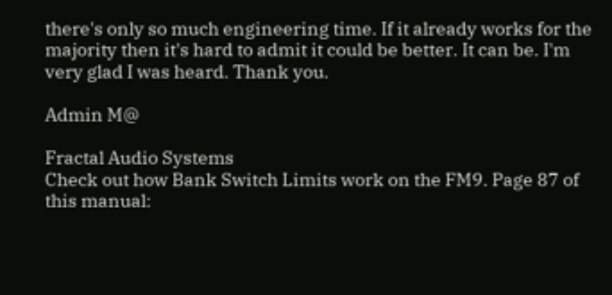there's only so much engineering time. If it already works for the majority then it's hard to admit it could be better. It can be. I'm very glad I was heard. Thank you.

Admin M@

Fractal Audio Systems
Check out how Bank Switch Limits work on the FM9. Page 87 of this manual: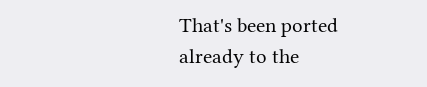That's been ported already to the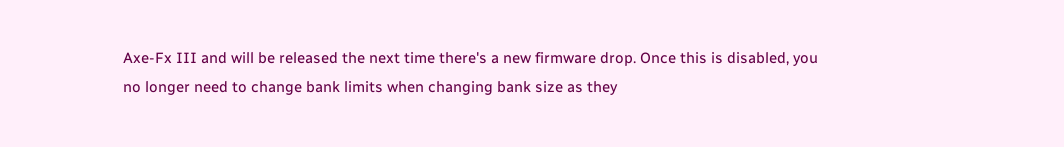Axe-Fx III and will be released the next time there's a new firmware drop. Once this is disabled, you no longer need to change bank limits when changing bank size as they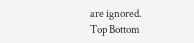are ignored.
Top Bottom